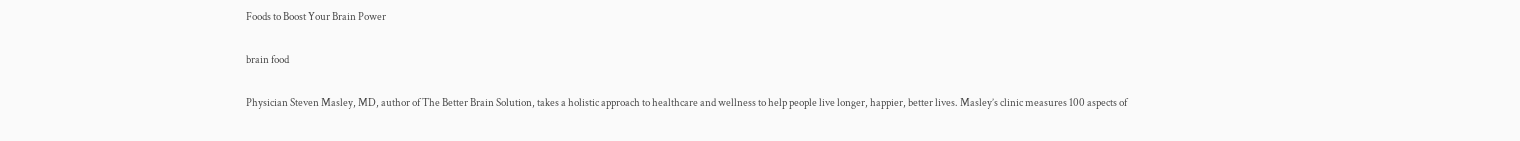Foods to Boost Your Brain Power

brain food

Physician Steven Masley, MD, author of The Better Brain Solution, takes a holistic approach to healthcare and wellness to help people live longer, happier, better lives. Masley’s clinic measures 100 aspects of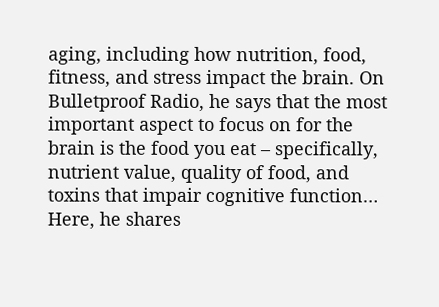aging, including how nutrition, food, fitness, and stress impact the brain. On Bulletproof Radio, he says that the most important aspect to focus on for the brain is the food you eat – specifically, nutrient value, quality of food, and toxins that impair cognitive function… Here, he shares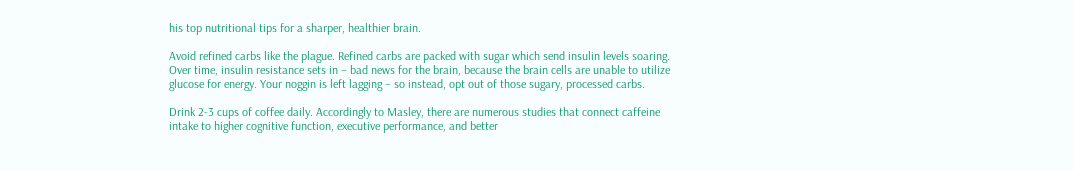his top nutritional tips for a sharper, healthier brain.

Avoid refined carbs like the plague. Refined carbs are packed with sugar which send insulin levels soaring. Over time, insulin resistance sets in – bad news for the brain, because the brain cells are unable to utilize glucose for energy. Your noggin is left lagging – so instead, opt out of those sugary, processed carbs.

Drink 2-3 cups of coffee daily. Accordingly to Masley, there are numerous studies that connect caffeine intake to higher cognitive function, executive performance, and better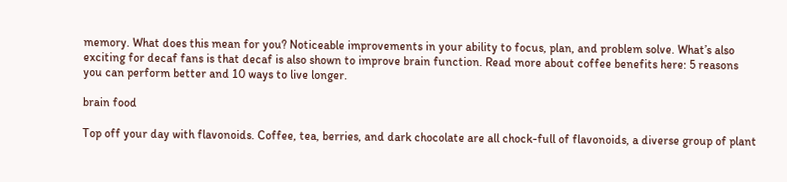memory. What does this mean for you? Noticeable improvements in your ability to focus, plan, and problem solve. What’s also exciting for decaf fans is that decaf is also shown to improve brain function. Read more about coffee benefits here: 5 reasons you can perform better and 10 ways to live longer.

brain food

Top off your day with flavonoids. Coffee, tea, berries, and dark chocolate are all chock-full of flavonoids, a diverse group of plant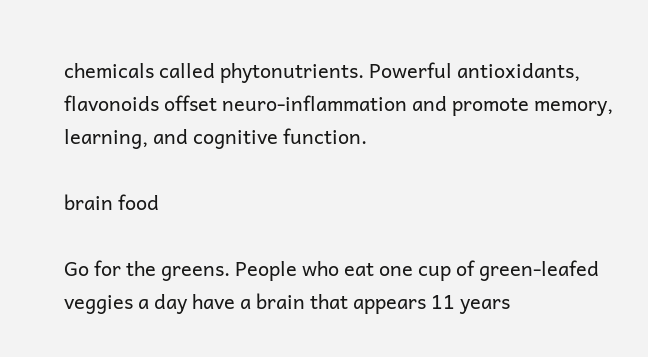chemicals called phytonutrients. Powerful antioxidants, flavonoids offset neuro-inflammation and promote memory, learning, and cognitive function.

brain food

Go for the greens. People who eat one cup of green-leafed veggies a day have a brain that appears 11 years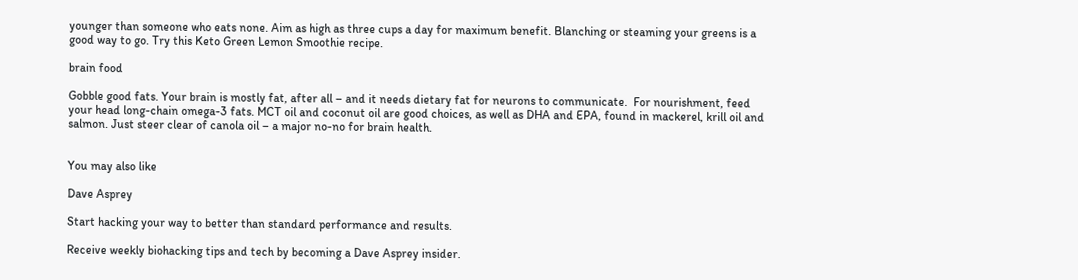younger than someone who eats none. Aim as high as three cups a day for maximum benefit. Blanching or steaming your greens is a good way to go. Try this Keto Green Lemon Smoothie recipe.

brain food

Gobble good fats. Your brain is mostly fat, after all – and it needs dietary fat for neurons to communicate.  For nourishment, feed your head long-chain omega-3 fats. MCT oil and coconut oil are good choices, as well as DHA and EPA, found in mackerel, krill oil and salmon. Just steer clear of canola oil – a major no-no for brain health.


You may also like

Dave Asprey

Start hacking your way to better than standard performance and results.

Receive weekly biohacking tips and tech by becoming a Dave Asprey insider.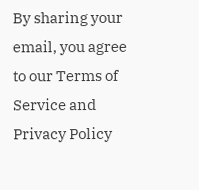By sharing your email, you agree to our Terms of Service and Privacy Policy